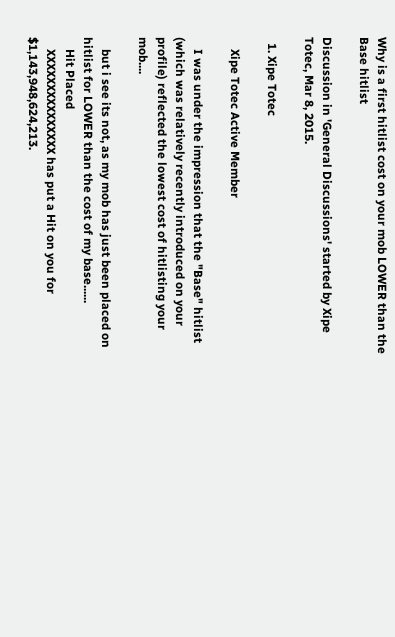Why is a first hitlist cost on your mob LOWER than the Base hitlist

Discussion in 'General Discussions' started by Xipe Totec, Mar 8, 2015.

  1. Xipe Totec

    Xipe Totec Active Member

    I was under the impression that the "Base" hitlist (which was relatively recently introduced on your profile) reflected the lowest cost of hitlisting your mob....

    but i see its not, as my mob has just been placed on hitlist for LOWER than the cost of my base......
    Hit Placed
    XXXXXXXXXXXXXXX has put a Hit on you for $1,143,948,624,213.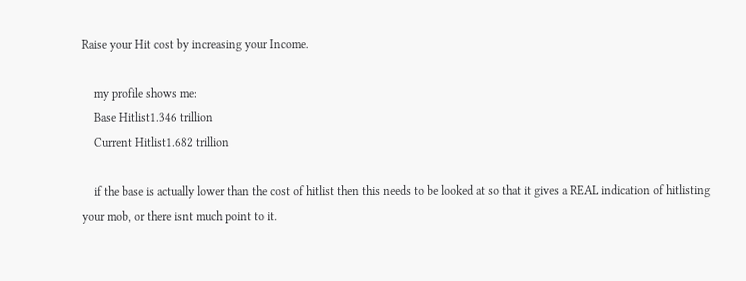Raise your Hit cost by increasing your Income.

    my profile shows me:
    Base Hitlist1.346 trillion
    Current Hitlist1.682 trillion

    if the base is actually lower than the cost of hitlist then this needs to be looked at so that it gives a REAL indication of hitlisting your mob, or there isnt much point to it.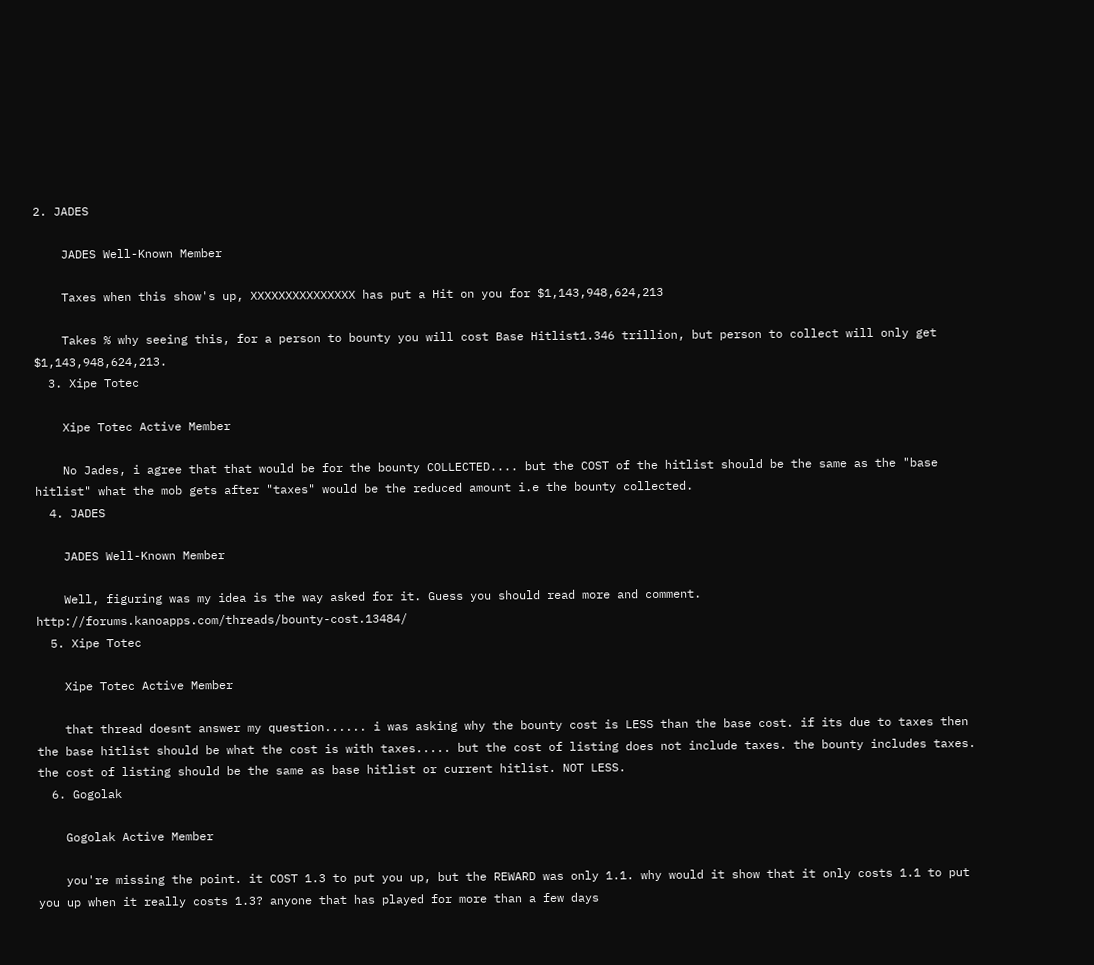2. JADES

    JADES Well-Known Member

    Taxes when this show's up, XXXXXXXXXXXXXXX has put a Hit on you for $1,143,948,624,213

    Takes % why seeing this, for a person to bounty you will cost Base Hitlist1.346 trillion, but person to collect will only get $1,143,948,624,213.
  3. Xipe Totec

    Xipe Totec Active Member

    No Jades, i agree that that would be for the bounty COLLECTED.... but the COST of the hitlist should be the same as the "base hitlist" what the mob gets after "taxes" would be the reduced amount i.e the bounty collected.
  4. JADES

    JADES Well-Known Member

    Well, figuring was my idea is the way asked for it. Guess you should read more and comment. http://forums.kanoapps.com/threads/bounty-cost.13484/
  5. Xipe Totec

    Xipe Totec Active Member

    that thread doesnt answer my question...... i was asking why the bounty cost is LESS than the base cost. if its due to taxes then the base hitlist should be what the cost is with taxes..... but the cost of listing does not include taxes. the bounty includes taxes. the cost of listing should be the same as base hitlist or current hitlist. NOT LESS.
  6. Gogolak

    Gogolak Active Member

    you're missing the point. it COST 1.3 to put you up, but the REWARD was only 1.1. why would it show that it only costs 1.1 to put you up when it really costs 1.3? anyone that has played for more than a few days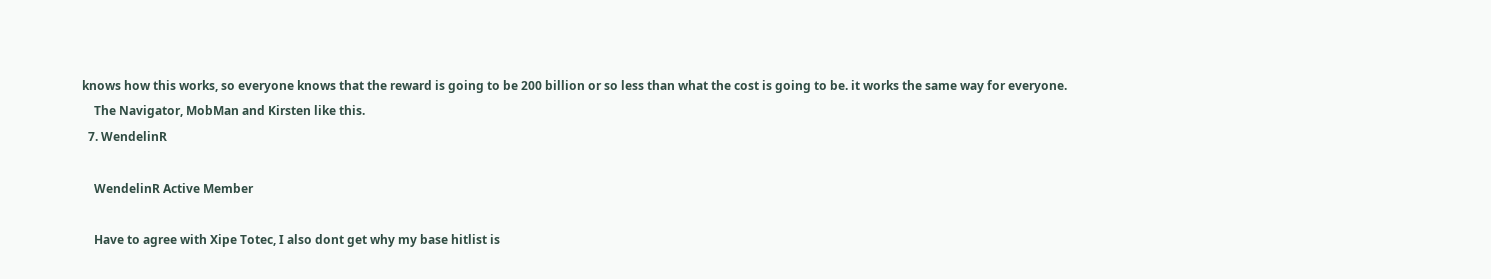knows how this works, so everyone knows that the reward is going to be 200 billion or so less than what the cost is going to be. it works the same way for everyone.
    The Navigator, MobMan and Kirsten like this.
  7. WendelinR

    WendelinR Active Member

    Have to agree with Xipe Totec, I also dont get why my base hitlist is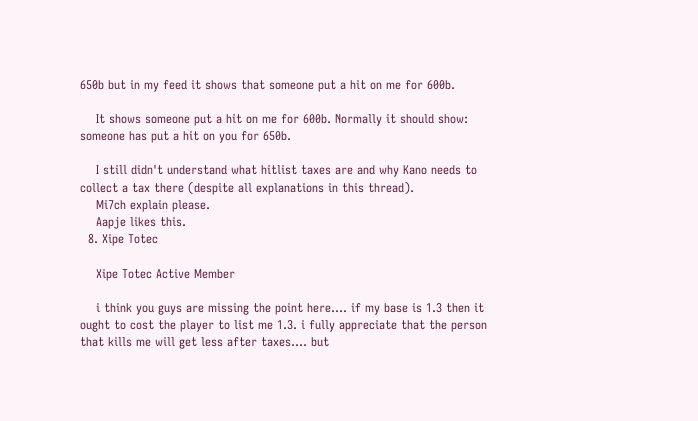650b but in my feed it shows that someone put a hit on me for 600b.

    It shows someone put a hit on me for 600b. Normally it should show: someone has put a hit on you for 650b.

    I still didn't understand what hitlist taxes are and why Kano needs to collect a tax there (despite all explanations in this thread).
    Mi7ch explain please.
    Aapje likes this.
  8. Xipe Totec

    Xipe Totec Active Member

    i think you guys are missing the point here.... if my base is 1.3 then it ought to cost the player to list me 1.3. i fully appreciate that the person that kills me will get less after taxes.... but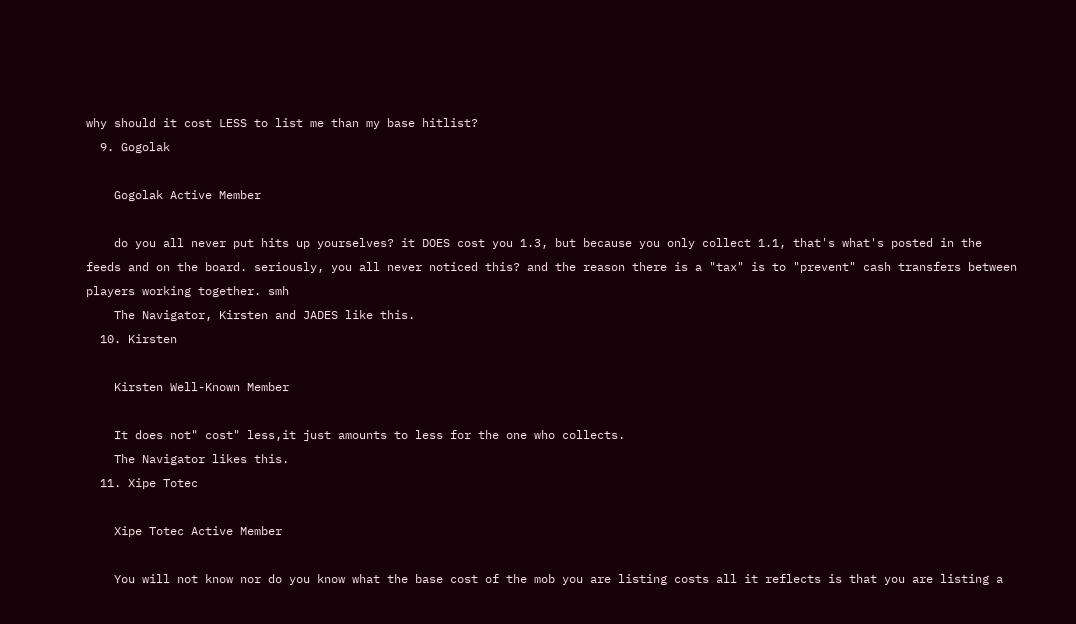why should it cost LESS to list me than my base hitlist?
  9. Gogolak

    Gogolak Active Member

    do you all never put hits up yourselves? it DOES cost you 1.3, but because you only collect 1.1, that's what's posted in the feeds and on the board. seriously, you all never noticed this? and the reason there is a "tax" is to "prevent" cash transfers between players working together. smh
    The Navigator, Kirsten and JADES like this.
  10. Kirsten

    Kirsten Well-Known Member

    It does not" cost" less,it just amounts to less for the one who collects.
    The Navigator likes this.
  11. Xipe Totec

    Xipe Totec Active Member

    You will not know nor do you know what the base cost of the mob you are listing costs all it reflects is that you are listing a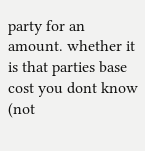party for an amount. whether it is that parties base cost you dont know (not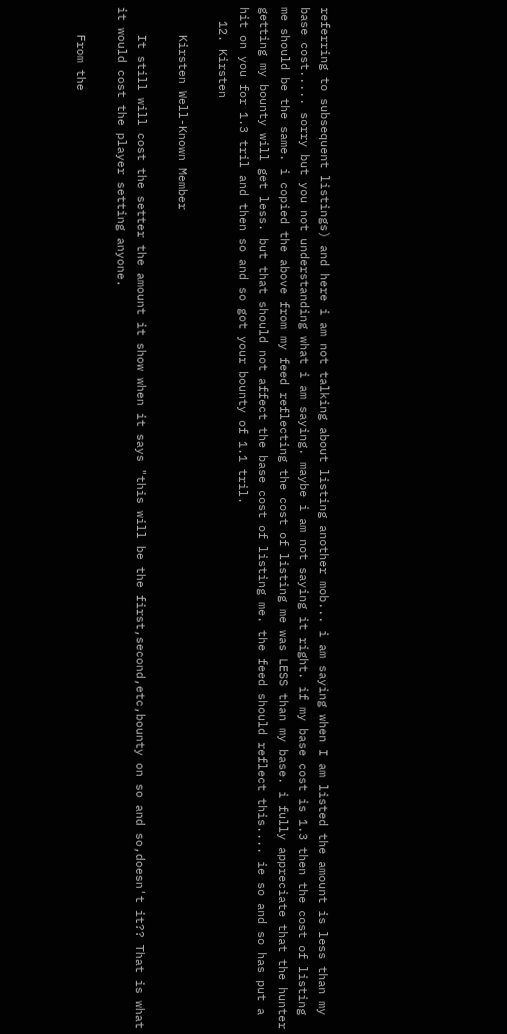referring to subsequent listings) and here i am not talking about listing another mob... i am saying when I am listed the amount is less than my base cost..... sorry but you not understanding what i am saying. maybe i am not saying it right. if my base cost is 1.3 then the cost of listing me should be the same. i copied the above from my feed reflecting the cost of listing me was LESS than my base. i fully appreciate that the hunter getting my bounty will get less. but that should not affect the base cost of listing me. the feed should reflect this.... ie so and so has put a hit on you for 1.3 tril and then so and so got your bounty of 1.1 tril.
  12. Kirsten

    Kirsten Well-Known Member

    It still will cost the setter the amount it show when it says "this will be the first,second,etc,bounty on so and so,doesn't it?? That is what it would cost the player setting anyone.

    From the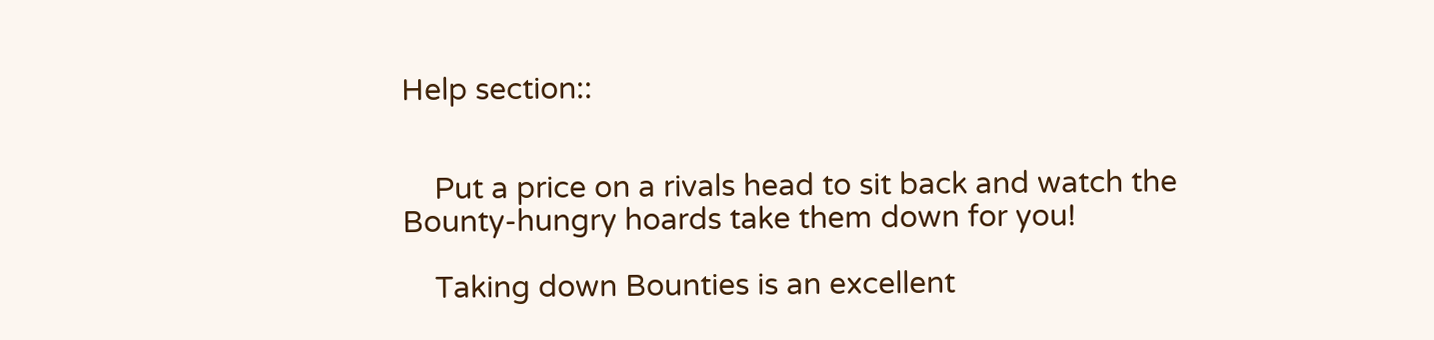Help section::


    Put a price on a rivals head to sit back and watch the Bounty-hungry hoards take them down for you!

    Taking down Bounties is an excellent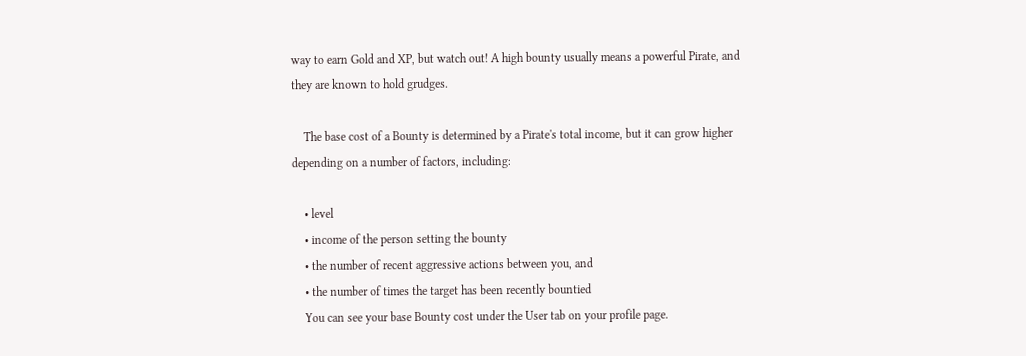way to earn Gold and XP, but watch out! A high bounty usually means a powerful Pirate, and they are known to hold grudges.

    The base cost of a Bounty is determined by a Pirate's total income, but it can grow higher depending on a number of factors, including:

    • level
    • income of the person setting the bounty
    • the number of recent aggressive actions between you, and
    • the number of times the target has been recently bountied
    You can see your base Bounty cost under the User tab on your profile page.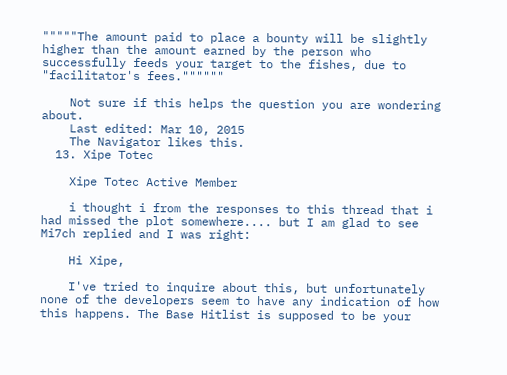"""""The amount paid to place a bounty will be slightly higher than the amount earned by the person who successfully feeds your target to the fishes, due to "facilitator's fees.""""""

    Not sure if this helps the question you are wondering about.
    Last edited: Mar 10, 2015
    The Navigator likes this.
  13. Xipe Totec

    Xipe Totec Active Member

    i thought i from the responses to this thread that i had missed the plot somewhere.... but I am glad to see Mi7ch replied and I was right:

    Hi Xipe,

    I've tried to inquire about this, but unfortunately none of the developers seem to have any indication of how this happens. The Base Hitlist is supposed to be your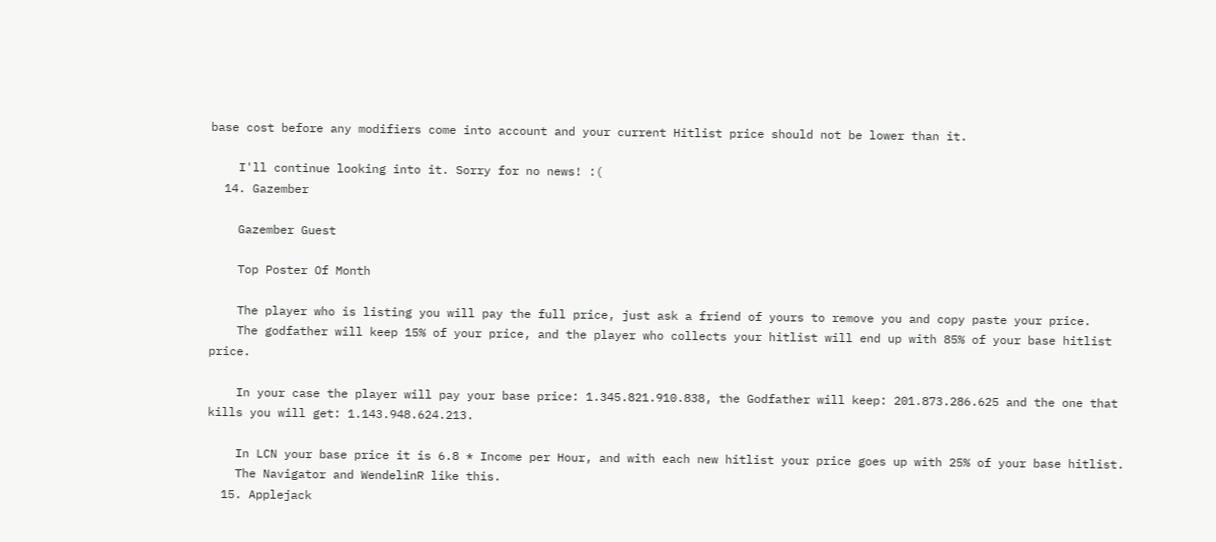base cost before any modifiers come into account and your current Hitlist price should not be lower than it.

    I'll continue looking into it. Sorry for no news! :(
  14. Gazember

    Gazember Guest

    Top Poster Of Month

    The player who is listing you will pay the full price, just ask a friend of yours to remove you and copy paste your price.
    The godfather will keep 15% of your price, and the player who collects your hitlist will end up with 85% of your base hitlist price.

    In your case the player will pay your base price: 1.345.821.910.838, the Godfather will keep: 201.873.286.625 and the one that kills you will get: 1.143.948.624.213.

    In LCN your base price it is 6.8 * Income per Hour, and with each new hitlist your price goes up with 25% of your base hitlist.
    The Navigator and WendelinR like this.
  15. Applejack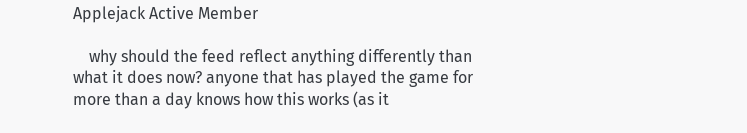Applejack Active Member

    why should the feed reflect anything differently than what it does now? anyone that has played the game for more than a day knows how this works (as it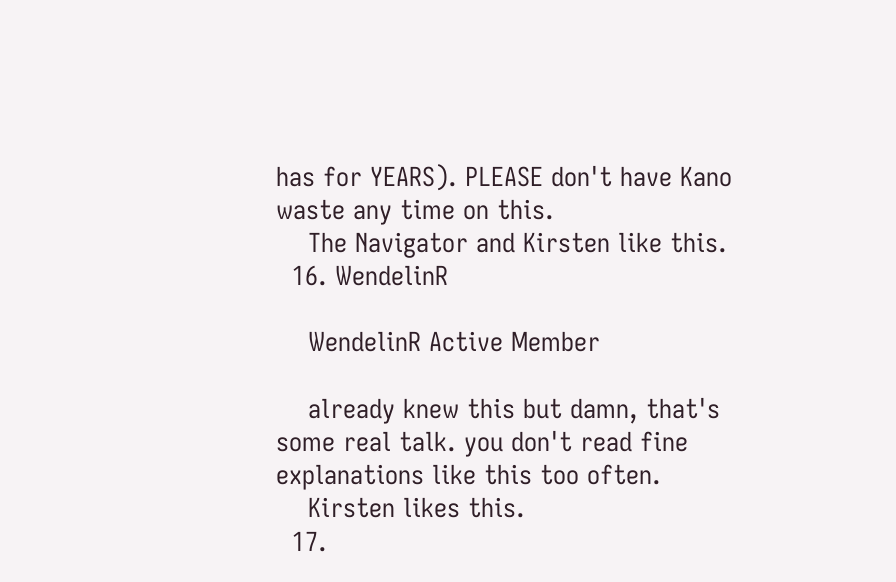has for YEARS). PLEASE don't have Kano waste any time on this.
    The Navigator and Kirsten like this.
  16. WendelinR

    WendelinR Active Member

    already knew this but damn, that's some real talk. you don't read fine explanations like this too often.
    Kirsten likes this.
  17.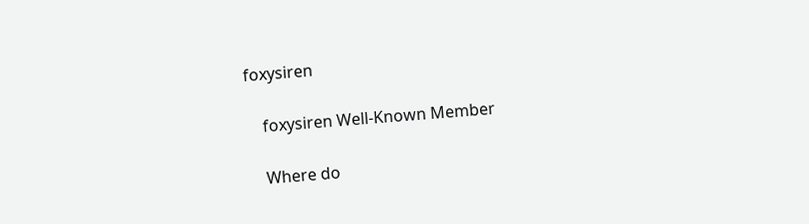foxysiren

    foxysiren Well-Known Member

    Where do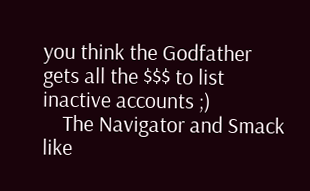you think the Godfather gets all the $$$ to list inactive accounts ;)
    The Navigator and Smack like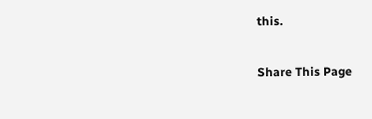this.

Share This Page